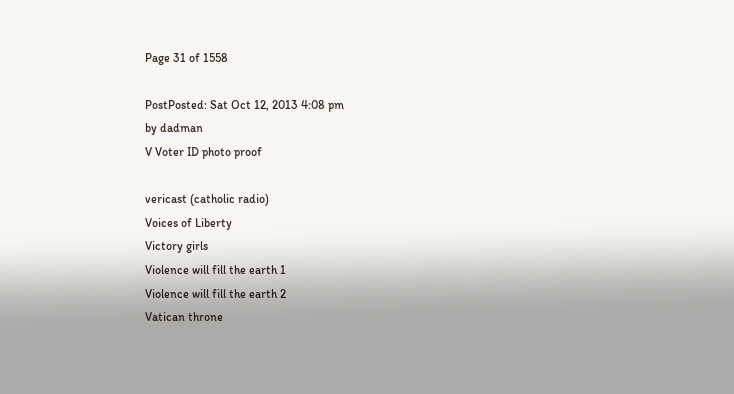Page 31 of 1558

PostPosted: Sat Oct 12, 2013 4:08 pm
by dadman
V Voter ID photo proof

vericast (catholic radio)
Voices of Liberty
Victory girls
Violence will fill the earth 1
Violence will fill the earth 2
Vatican throne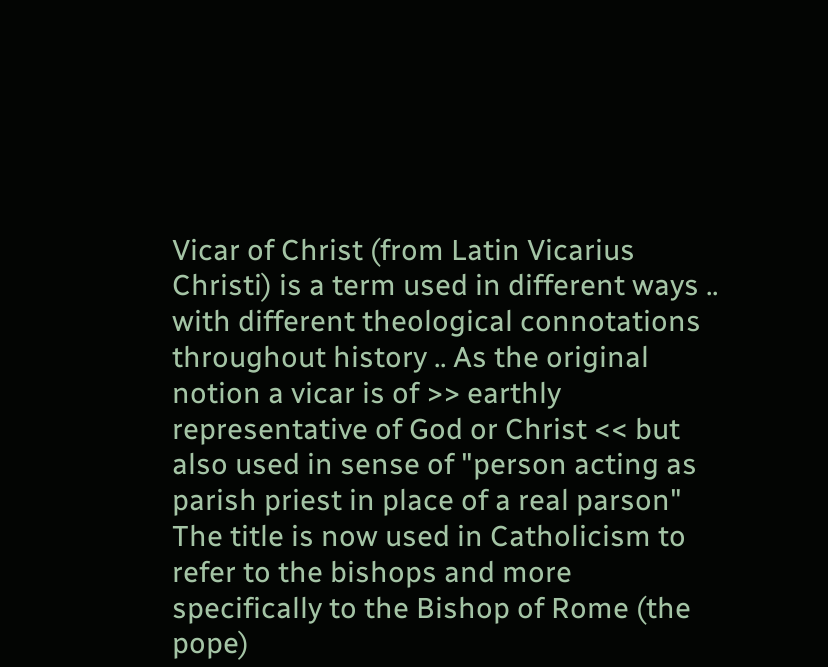Vicar of Christ (from Latin Vicarius Christi) is a term used in different ways .. with different theological connotations throughout history .. As the original notion a vicar is of >> earthly representative of God or Christ << but also used in sense of "person acting as parish priest in place of a real parson" The title is now used in Catholicism to refer to the bishops and more specifically to the Bishop of Rome (the pope)